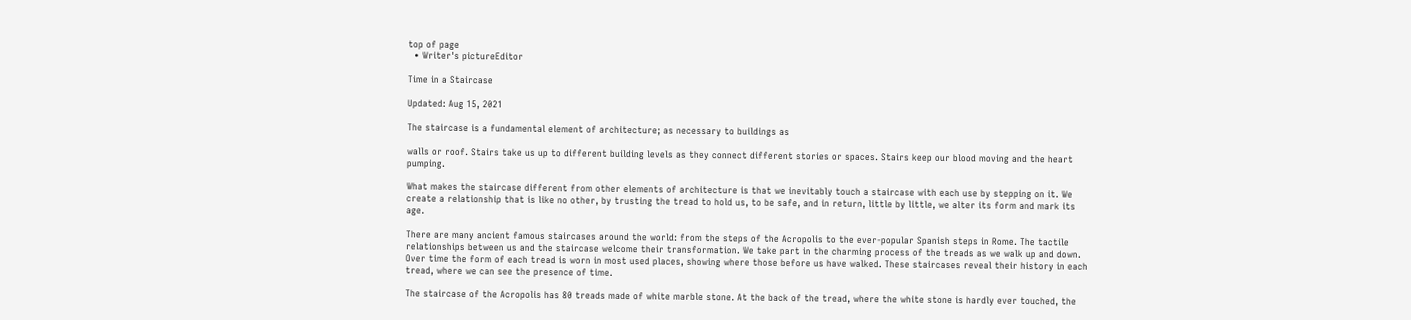top of page
  • Writer's pictureEditor

Time in a Staircase

Updated: Aug 15, 2021

The staircase is a fundamental element of architecture; as necessary to buildings as

walls or roof. Stairs take us up to different building levels as they connect different stories or spaces. Stairs keep our blood moving and the heart pumping.

What makes the staircase different from other elements of architecture is that we inevitably touch a staircase with each use by stepping on it. We create a relationship that is like no other, by trusting the tread to hold us, to be safe, and in return, little by little, we alter its form and mark its age.

There are many ancient famous staircases around the world: from the steps of the Acropolis to the ever-popular Spanish steps in Rome. The tactile relationships between us and the staircase welcome their transformation. We take part in the charming process of the treads as we walk up and down. Over time the form of each tread is worn in most used places, showing where those before us have walked. These staircases reveal their history in each tread, where we can see the presence of time.

The staircase of the Acropolis has 80 treads made of white marble stone. At the back of the tread, where the white stone is hardly ever touched, the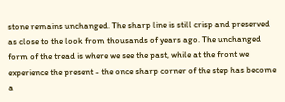stone remains unchanged. The sharp line is still crisp and preserved as close to the look from thousands of years ago. The unchanged form of the tread is where we see the past, while at the front we experience the present - the once sharp corner of the step has become a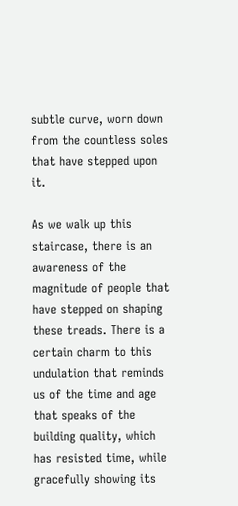subtle curve, worn down from the countless soles that have stepped upon it.

As we walk up this staircase, there is an awareness of the magnitude of people that have stepped on shaping these treads. There is a certain charm to this undulation that reminds us of the time and age that speaks of the building quality, which has resisted time, while gracefully showing its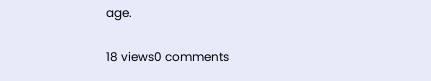age.

18 views0 comments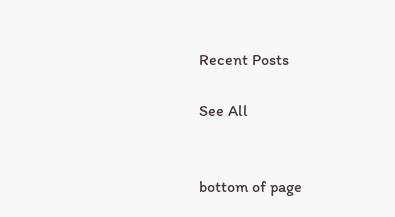Recent Posts

See All


bottom of page